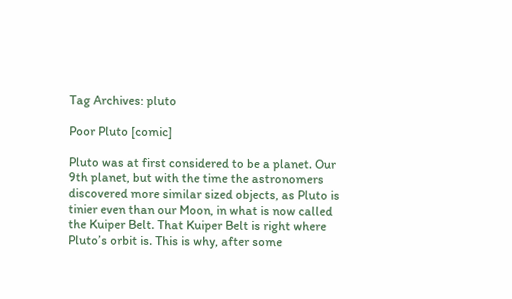Tag Archives: pluto

Poor Pluto [comic]

Pluto was at first considered to be a planet. Our 9th planet, but with the time the astronomers discovered more similar sized objects, as Pluto is tinier even than our Moon, in what is now called the Kuiper Belt. That Kuiper Belt is right where Pluto’s orbit is. This is why, after some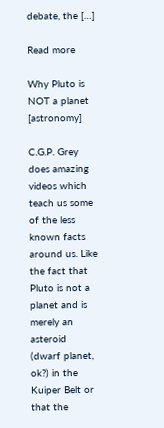debate, the […]

Read more

Why Pluto is NOT a planet [astronomy]

C.G.P. Grey does amazing videos which teach us some of the less known facts around us. Like the fact that Pluto is not a planet and is merely an asteroid (dwarf planet, ok?) in the Kuiper Belt or that the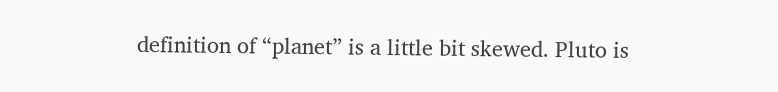definition of “planet” is a little bit skewed. Pluto is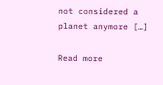not considered a planet anymore […]

Read more